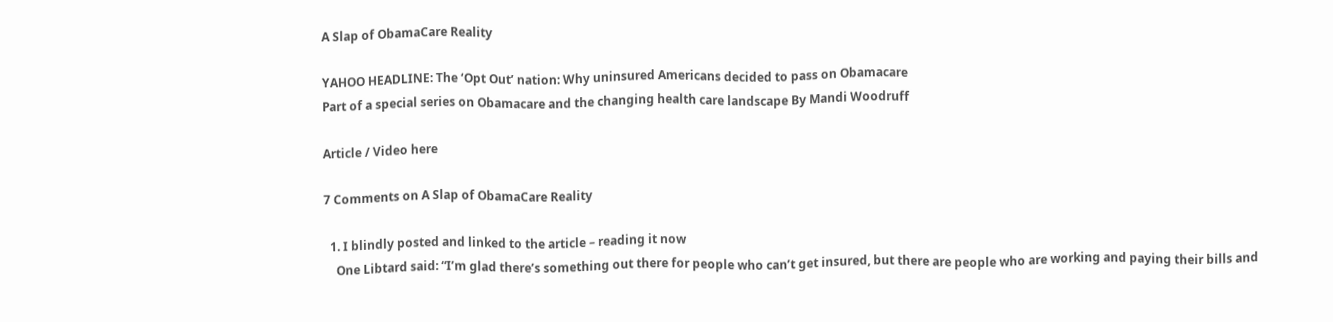A Slap of ObamaCare Reality

YAHOO HEADLINE: The ‘Opt Out’ nation: Why uninsured Americans decided to pass on Obamacare
Part of a special series on Obamacare and the changing health care landscape By Mandi Woodruff

Article / Video here

7 Comments on A Slap of ObamaCare Reality

  1. I blindly posted and linked to the article – reading it now
    One Libtard said: “I’m glad there’s something out there for people who can’t get insured, but there are people who are working and paying their bills and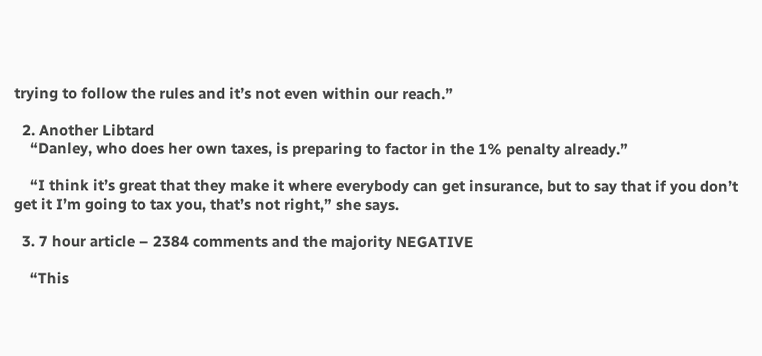trying to follow the rules and it’s not even within our reach.”

  2. Another Libtard
    “Danley, who does her own taxes, is preparing to factor in the 1% penalty already.”

    “I think it’s great that they make it where everybody can get insurance, but to say that if you don’t get it I’m going to tax you, that’s not right,” she says.

  3. 7 hour article – 2384 comments and the majority NEGATIVE

    “This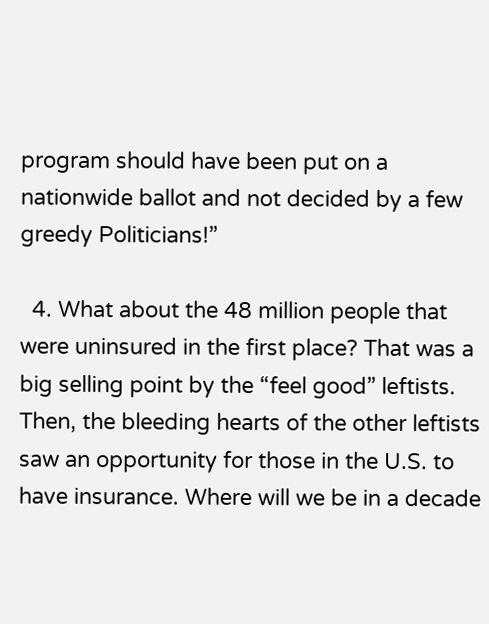program should have been put on a nationwide ballot and not decided by a few greedy Politicians!”

  4. What about the 48 million people that were uninsured in the first place? That was a big selling point by the “feel good” leftists. Then, the bleeding hearts of the other leftists saw an opportunity for those in the U.S. to have insurance. Where will we be in a decade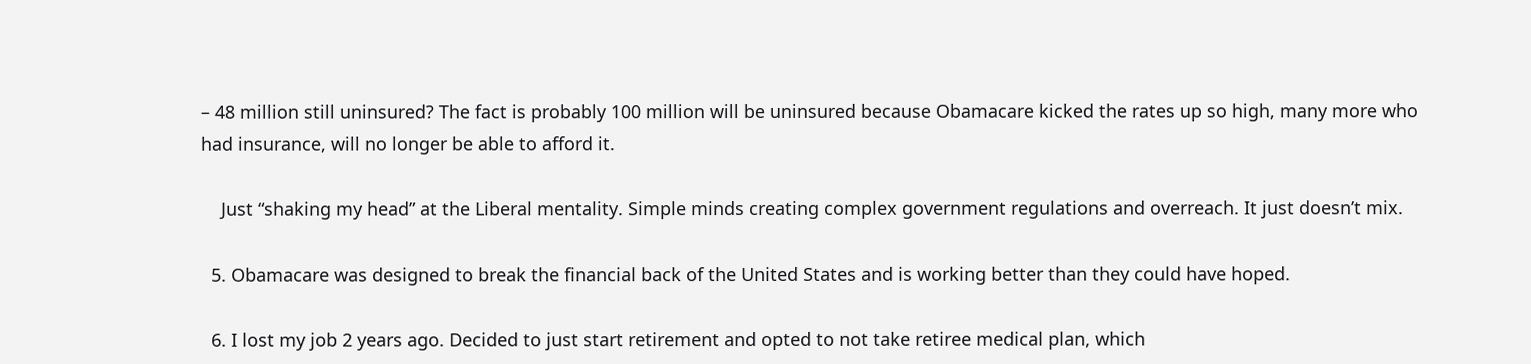– 48 million still uninsured? The fact is probably 100 million will be uninsured because Obamacare kicked the rates up so high, many more who had insurance, will no longer be able to afford it.

    Just “shaking my head” at the Liberal mentality. Simple minds creating complex government regulations and overreach. It just doesn’t mix.

  5. Obamacare was designed to break the financial back of the United States and is working better than they could have hoped.

  6. I lost my job 2 years ago. Decided to just start retirement and opted to not take retiree medical plan, which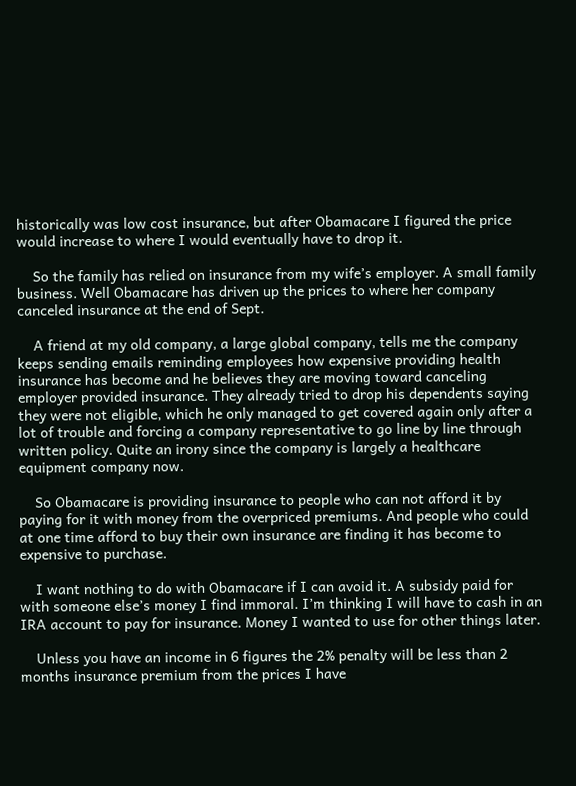historically was low cost insurance, but after Obamacare I figured the price would increase to where I would eventually have to drop it.

    So the family has relied on insurance from my wife’s employer. A small family business. Well Obamacare has driven up the prices to where her company canceled insurance at the end of Sept.

    A friend at my old company, a large global company, tells me the company keeps sending emails reminding employees how expensive providing health insurance has become and he believes they are moving toward canceling employer provided insurance. They already tried to drop his dependents saying they were not eligible, which he only managed to get covered again only after a lot of trouble and forcing a company representative to go line by line through written policy. Quite an irony since the company is largely a healthcare equipment company now.

    So Obamacare is providing insurance to people who can not afford it by paying for it with money from the overpriced premiums. And people who could at one time afford to buy their own insurance are finding it has become to expensive to purchase.

    I want nothing to do with Obamacare if I can avoid it. A subsidy paid for with someone else’s money I find immoral. I’m thinking I will have to cash in an IRA account to pay for insurance. Money I wanted to use for other things later.

    Unless you have an income in 6 figures the 2% penalty will be less than 2 months insurance premium from the prices I have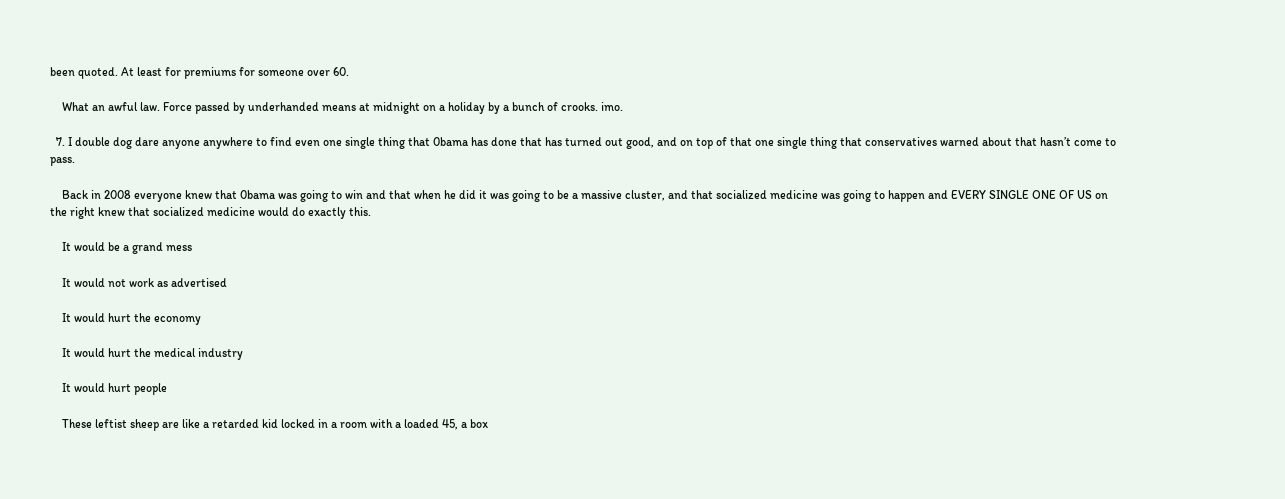been quoted. At least for premiums for someone over 60.

    What an awful law. Force passed by underhanded means at midnight on a holiday by a bunch of crooks. imo.

  7. I double dog dare anyone anywhere to find even one single thing that 0bama has done that has turned out good, and on top of that one single thing that conservatives warned about that hasn’t come to pass.

    Back in 2008 everyone knew that 0bama was going to win and that when he did it was going to be a massive cluster, and that socialized medicine was going to happen and EVERY SINGLE ONE OF US on the right knew that socialized medicine would do exactly this.

    It would be a grand mess

    It would not work as advertised

    It would hurt the economy

    It would hurt the medical industry

    It would hurt people

    These leftist sheep are like a retarded kid locked in a room with a loaded 45, a box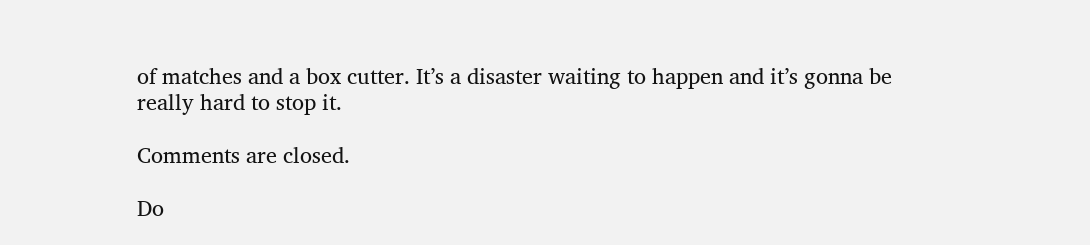of matches and a box cutter. It’s a disaster waiting to happen and it’s gonna be really hard to stop it.

Comments are closed.

Do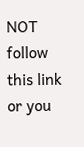NOT follow this link or you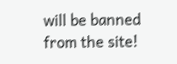will be banned from the site!